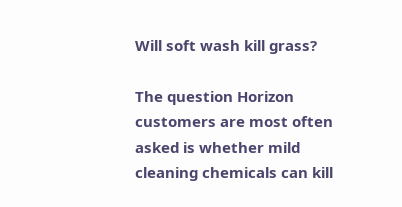Will soft wash kill grass?

The question Horizon customers are most often asked is whether mild cleaning chemicals can kill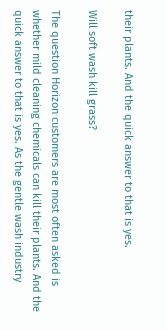their plants. And the quick answer to that is yes.

Will soft wash kill grass?

The question Horizon customers are most often asked is whether mild cleaning chemicals can kill their plants. And the quick answer to that is yes. As the gentle wash industry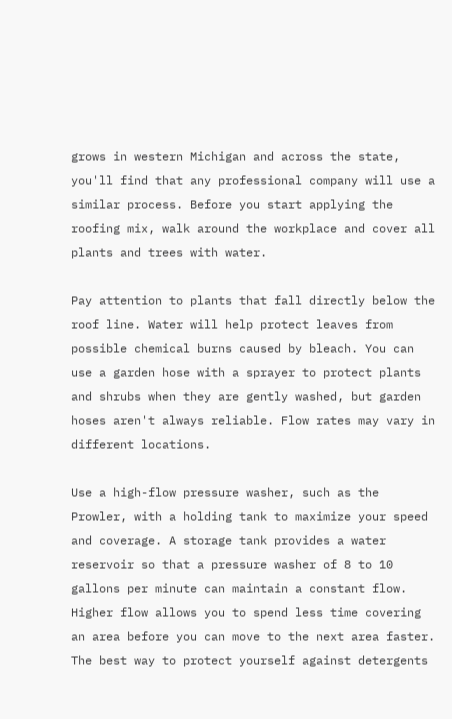grows in western Michigan and across the state, you'll find that any professional company will use a similar process. Before you start applying the roofing mix, walk around the workplace and cover all plants and trees with water.

Pay attention to plants that fall directly below the roof line. Water will help protect leaves from possible chemical burns caused by bleach. You can use a garden hose with a sprayer to protect plants and shrubs when they are gently washed, but garden hoses aren't always reliable. Flow rates may vary in different locations.

Use a high-flow pressure washer, such as the Prowler, with a holding tank to maximize your speed and coverage. A storage tank provides a water reservoir so that a pressure washer of 8 to 10 gallons per minute can maintain a constant flow. Higher flow allows you to spend less time covering an area before you can move to the next area faster. The best way to protect yourself against detergents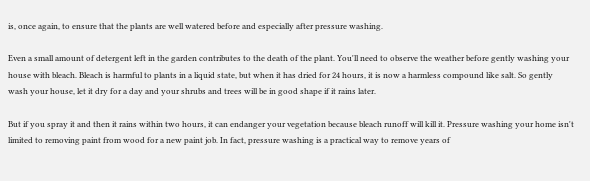is, once again, to ensure that the plants are well watered before and especially after pressure washing.

Even a small amount of detergent left in the garden contributes to the death of the plant. You'll need to observe the weather before gently washing your house with bleach. Bleach is harmful to plants in a liquid state, but when it has dried for 24 hours, it is now a harmless compound like salt. So gently wash your house, let it dry for a day and your shrubs and trees will be in good shape if it rains later.

But if you spray it and then it rains within two hours, it can endanger your vegetation because bleach runoff will kill it. Pressure washing your home isn't limited to removing paint from wood for a new paint job. In fact, pressure washing is a practical way to remove years of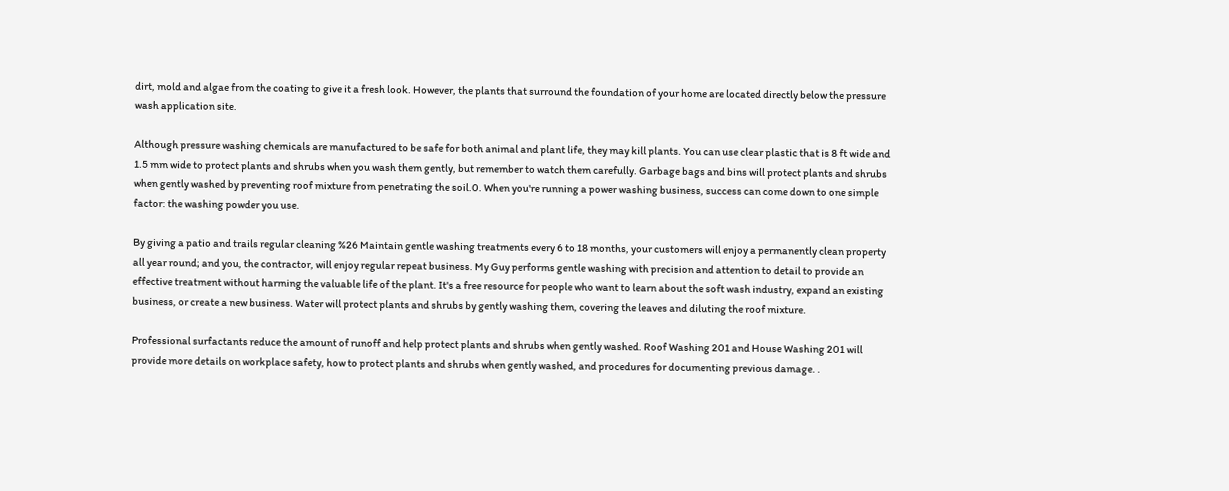dirt, mold and algae from the coating to give it a fresh look. However, the plants that surround the foundation of your home are located directly below the pressure wash application site.

Although pressure washing chemicals are manufactured to be safe for both animal and plant life, they may kill plants. You can use clear plastic that is 8 ft wide and 1.5 mm wide to protect plants and shrubs when you wash them gently, but remember to watch them carefully. Garbage bags and bins will protect plants and shrubs when gently washed by preventing roof mixture from penetrating the soil.0. When you're running a power washing business, success can come down to one simple factor: the washing powder you use.

By giving a patio and trails regular cleaning %26 Maintain gentle washing treatments every 6 to 18 months, your customers will enjoy a permanently clean property all year round; and you, the contractor, will enjoy regular repeat business. My Guy performs gentle washing with precision and attention to detail to provide an effective treatment without harming the valuable life of the plant. It's a free resource for people who want to learn about the soft wash industry, expand an existing business, or create a new business. Water will protect plants and shrubs by gently washing them, covering the leaves and diluting the roof mixture.

Professional surfactants reduce the amount of runoff and help protect plants and shrubs when gently washed. Roof Washing 201 and House Washing 201 will provide more details on workplace safety, how to protect plants and shrubs when gently washed, and procedures for documenting previous damage. .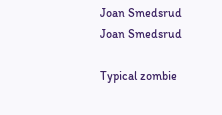Joan Smedsrud
Joan Smedsrud

Typical zombie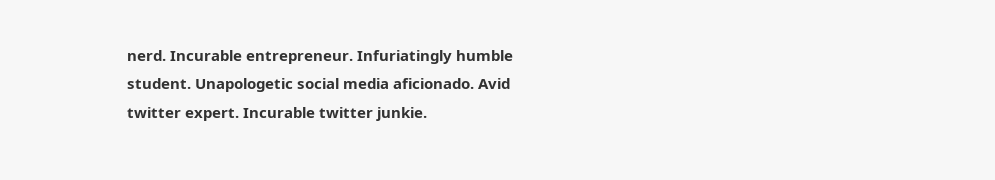nerd. Incurable entrepreneur. Infuriatingly humble student. Unapologetic social media aficionado. Avid twitter expert. Incurable twitter junkie.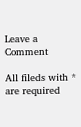Leave a Comment

All fileds with * are required